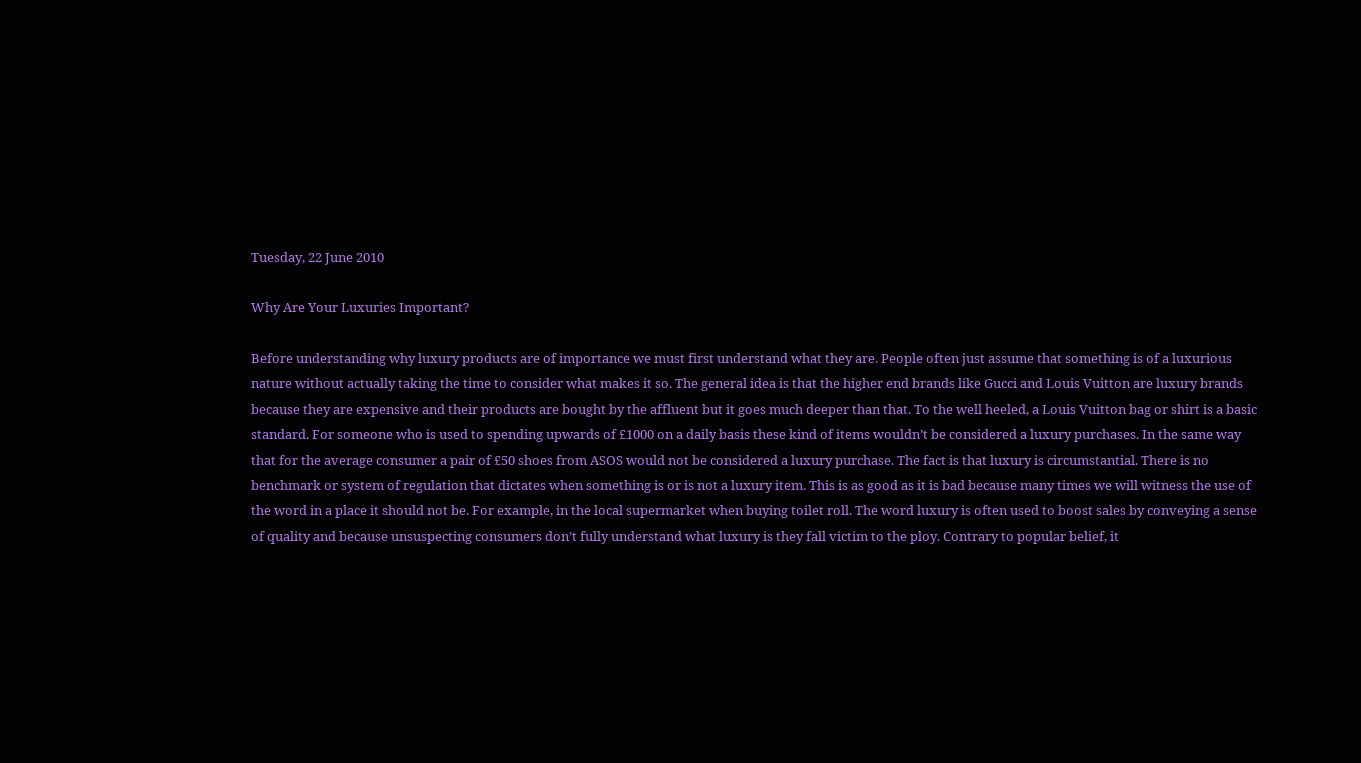Tuesday, 22 June 2010

Why Are Your Luxuries Important?

Before understanding why luxury products are of importance we must first understand what they are. People often just assume that something is of a luxurious nature without actually taking the time to consider what makes it so. The general idea is that the higher end brands like Gucci and Louis Vuitton are luxury brands because they are expensive and their products are bought by the affluent but it goes much deeper than that. To the well heeled, a Louis Vuitton bag or shirt is a basic standard. For someone who is used to spending upwards of £1000 on a daily basis these kind of items wouldn’t be considered a luxury purchases. In the same way that for the average consumer a pair of £50 shoes from ASOS would not be considered a luxury purchase. The fact is that luxury is circumstantial. There is no benchmark or system of regulation that dictates when something is or is not a luxury item. This is as good as it is bad because many times we will witness the use of the word in a place it should not be. For example, in the local supermarket when buying toilet roll. The word luxury is often used to boost sales by conveying a sense of quality and because unsuspecting consumers don’t fully understand what luxury is they fall victim to the ploy. Contrary to popular belief, it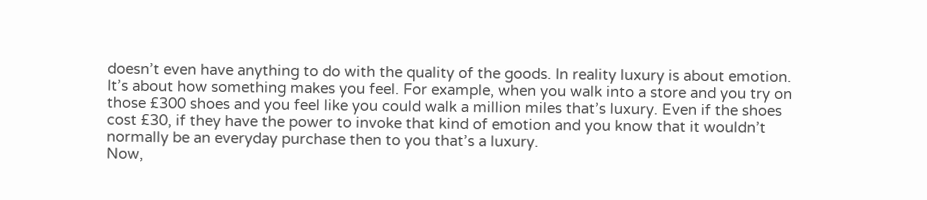doesn’t even have anything to do with the quality of the goods. In reality luxury is about emotion. It’s about how something makes you feel. For example, when you walk into a store and you try on those £300 shoes and you feel like you could walk a million miles that’s luxury. Even if the shoes cost £30, if they have the power to invoke that kind of emotion and you know that it wouldn’t normally be an everyday purchase then to you that’s a luxury.
Now,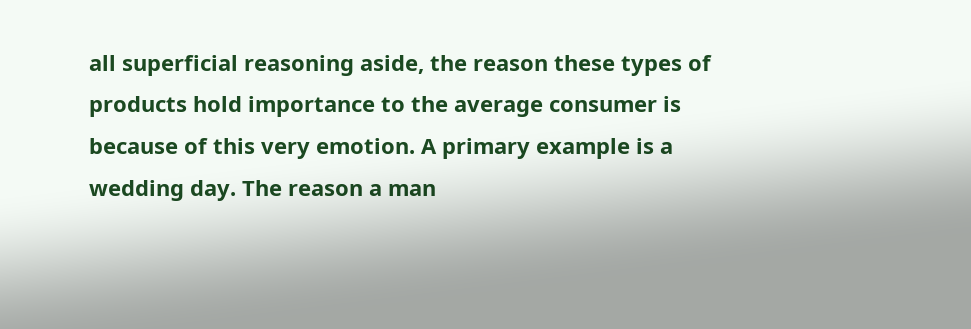all superficial reasoning aside, the reason these types of products hold importance to the average consumer is because of this very emotion. A primary example is a wedding day. The reason a man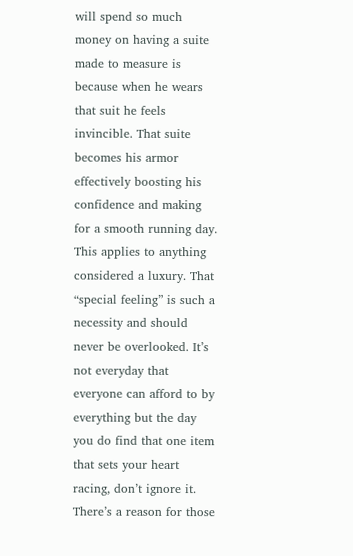will spend so much money on having a suite made to measure is because when he wears that suit he feels invincible. That suite becomes his armor effectively boosting his confidence and making for a smooth running day. This applies to anything considered a luxury. That “special feeling” is such a necessity and should never be overlooked. It’s not everyday that everyone can afford to by everything but the day you do find that one item that sets your heart racing, don’t ignore it. There’s a reason for those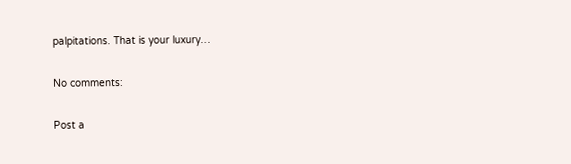palpitations. That is your luxury…

No comments:

Post a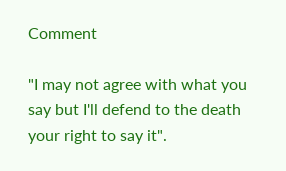Comment

"I may not agree with what you say but I'll defend to the death your right to say it".